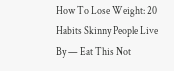How To Lose Weight: 20 Habits Skinny People Live By — Eat This Not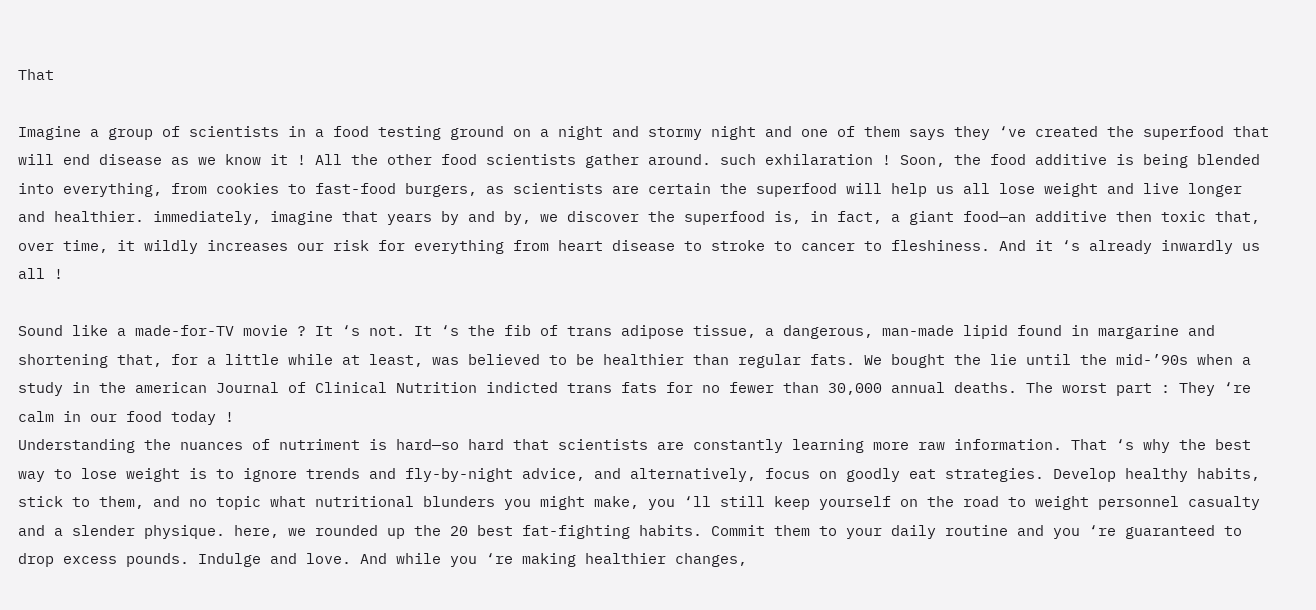That

Imagine a group of scientists in a food testing ground on a night and stormy night and one of them says they ‘ve created the superfood that will end disease as we know it ! All the other food scientists gather around. such exhilaration ! Soon, the food additive is being blended into everything, from cookies to fast-food burgers, as scientists are certain the superfood will help us all lose weight and live longer and healthier. immediately, imagine that years by and by, we discover the superfood is, in fact, a giant food—an additive then toxic that, over time, it wildly increases our risk for everything from heart disease to stroke to cancer to fleshiness. And it ‘s already inwardly us all !

Sound like a made-for-TV movie ? It ‘s not. It ‘s the fib of trans adipose tissue, a dangerous, man-made lipid found in margarine and shortening that, for a little while at least, was believed to be healthier than regular fats. We bought the lie until the mid-’90s when a study in the american Journal of Clinical Nutrition indicted trans fats for no fewer than 30,000 annual deaths. The worst part : They ‘re calm in our food today !
Understanding the nuances of nutriment is hard—so hard that scientists are constantly learning more raw information. That ‘s why the best way to lose weight is to ignore trends and fly-by-night advice, and alternatively, focus on goodly eat strategies. Develop healthy habits, stick to them, and no topic what nutritional blunders you might make, you ‘ll still keep yourself on the road to weight personnel casualty and a slender physique. here, we rounded up the 20 best fat-fighting habits. Commit them to your daily routine and you ‘re guaranteed to drop excess pounds. Indulge and love. And while you ‘re making healthier changes,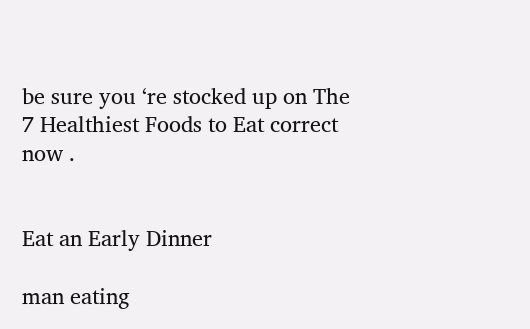be sure you ‘re stocked up on The 7 Healthiest Foods to Eat correct now .


Eat an Early Dinner

man eating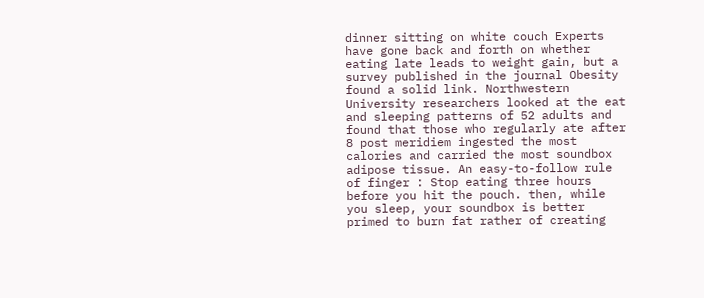dinner sitting on white couch Experts have gone back and forth on whether eating late leads to weight gain, but a survey published in the journal Obesity found a solid link. Northwestern University researchers looked at the eat and sleeping patterns of 52 adults and found that those who regularly ate after 8 post meridiem ingested the most calories and carried the most soundbox adipose tissue. An easy-to-follow rule of finger : Stop eating three hours before you hit the pouch. then, while you sleep, your soundbox is better primed to burn fat rather of creating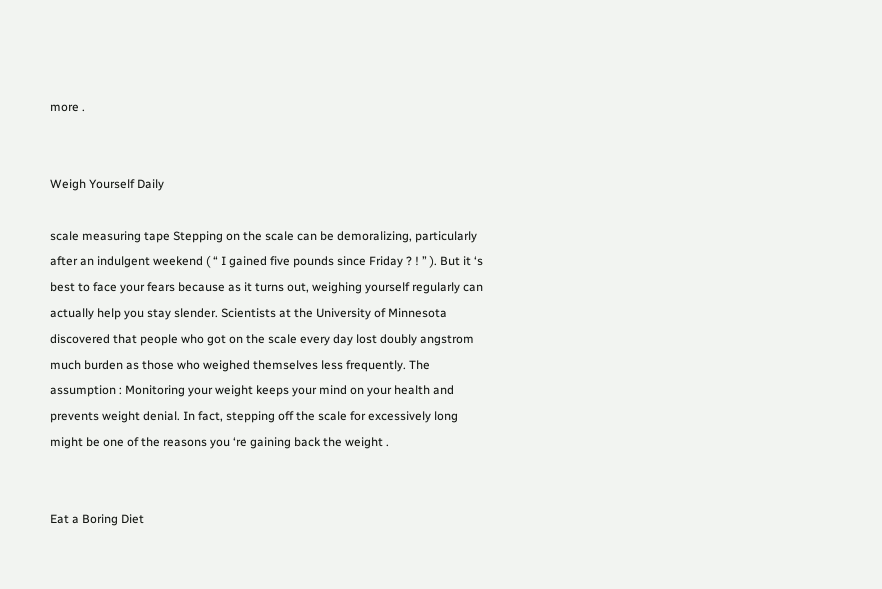more .


Weigh Yourself Daily

scale measuring tape Stepping on the scale can be demoralizing, particularly after an indulgent weekend ( “ I gained five pounds since Friday ? ! ” ). But it ‘s best to face your fears because as it turns out, weighing yourself regularly can actually help you stay slender. Scientists at the University of Minnesota discovered that people who got on the scale every day lost doubly angstrom much burden as those who weighed themselves less frequently. The assumption : Monitoring your weight keeps your mind on your health and prevents weight denial. In fact, stepping off the scale for excessively long might be one of the reasons you ‘re gaining back the weight .


Eat a Boring Diet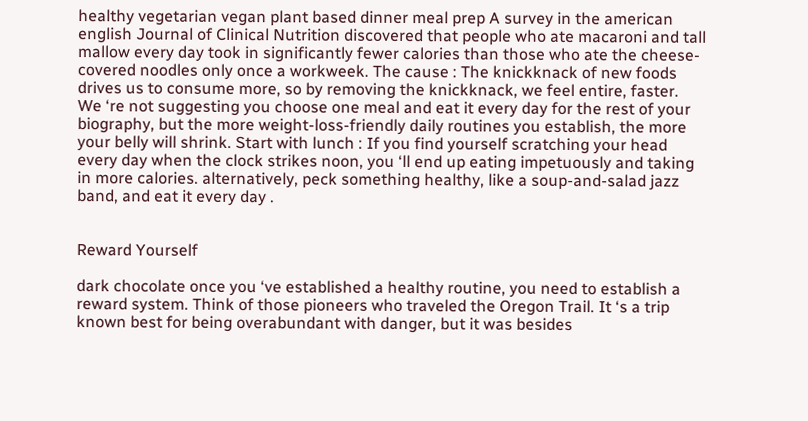healthy vegetarian vegan plant based dinner meal prep A survey in the american english Journal of Clinical Nutrition discovered that people who ate macaroni and tall mallow every day took in significantly fewer calories than those who ate the cheese-covered noodles only once a workweek. The cause : The knickknack of new foods drives us to consume more, so by removing the knickknack, we feel entire, faster. We ‘re not suggesting you choose one meal and eat it every day for the rest of your biography, but the more weight-loss-friendly daily routines you establish, the more your belly will shrink. Start with lunch : If you find yourself scratching your head every day when the clock strikes noon, you ‘ll end up eating impetuously and taking in more calories. alternatively, peck something healthy, like a soup-and-salad jazz band, and eat it every day .


Reward Yourself

dark chocolate once you ‘ve established a healthy routine, you need to establish a reward system. Think of those pioneers who traveled the Oregon Trail. It ‘s a trip known best for being overabundant with danger, but it was besides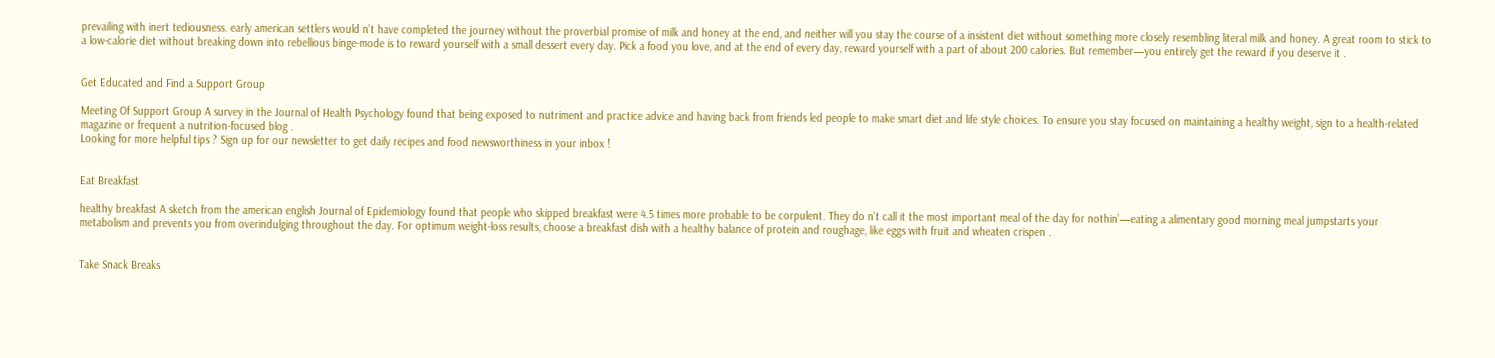prevailing with inert tediousness. early american settlers would n’t have completed the journey without the proverbial promise of milk and honey at the end, and neither will you stay the course of a insistent diet without something more closely resembling literal milk and honey. A great room to stick to a low-calorie diet without breaking down into rebellious binge-mode is to reward yourself with a small dessert every day. Pick a food you love, and at the end of every day, reward yourself with a part of about 200 calories. But remember—you entirely get the reward if you deserve it .


Get Educated and Find a Support Group

Meeting Of Support Group A survey in the Journal of Health Psychology found that being exposed to nutriment and practice advice and having back from friends led people to make smart diet and life style choices. To ensure you stay focused on maintaining a healthy weight, sign to a health-related magazine or frequent a nutrition-focused blog .
Looking for more helpful tips ? Sign up for our newsletter to get daily recipes and food newsworthiness in your inbox !


Eat Breakfast

healthy breakfast A sketch from the american english Journal of Epidemiology found that people who skipped breakfast were 4.5 times more probable to be corpulent. They do n’t call it the most important meal of the day for nothin’—eating a alimentary good morning meal jumpstarts your metabolism and prevents you from overindulging throughout the day. For optimum weight-loss results, choose a breakfast dish with a healthy balance of protein and roughage, like eggs with fruit and wheaten crispen .


Take Snack Breaks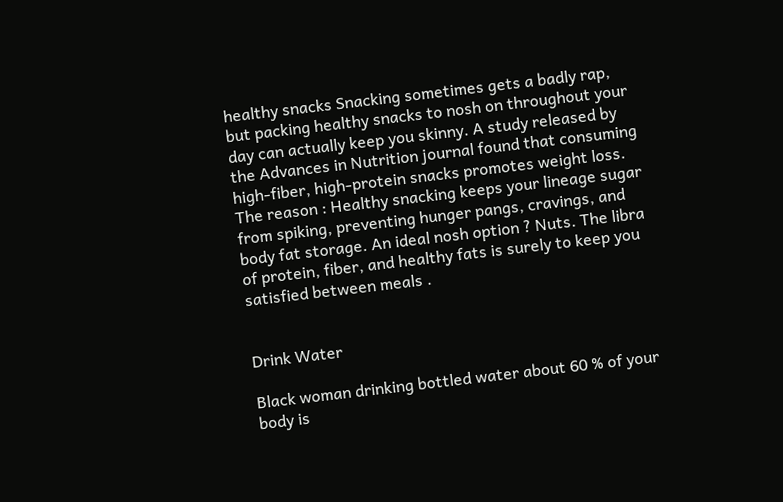healthy snacks Snacking sometimes gets a badly rap, but packing healthy snacks to nosh on throughout your day can actually keep you skinny. A study released by the Advances in Nutrition journal found that consuming high-fiber, high-protein snacks promotes weight loss. The reason : Healthy snacking keeps your lineage sugar from spiking, preventing hunger pangs, cravings, and body fat storage. An ideal nosh option ? Nuts. The libra of protein, fiber, and healthy fats is surely to keep you satisfied between meals .


Drink Water

Black woman drinking bottled water about 60 % of your body is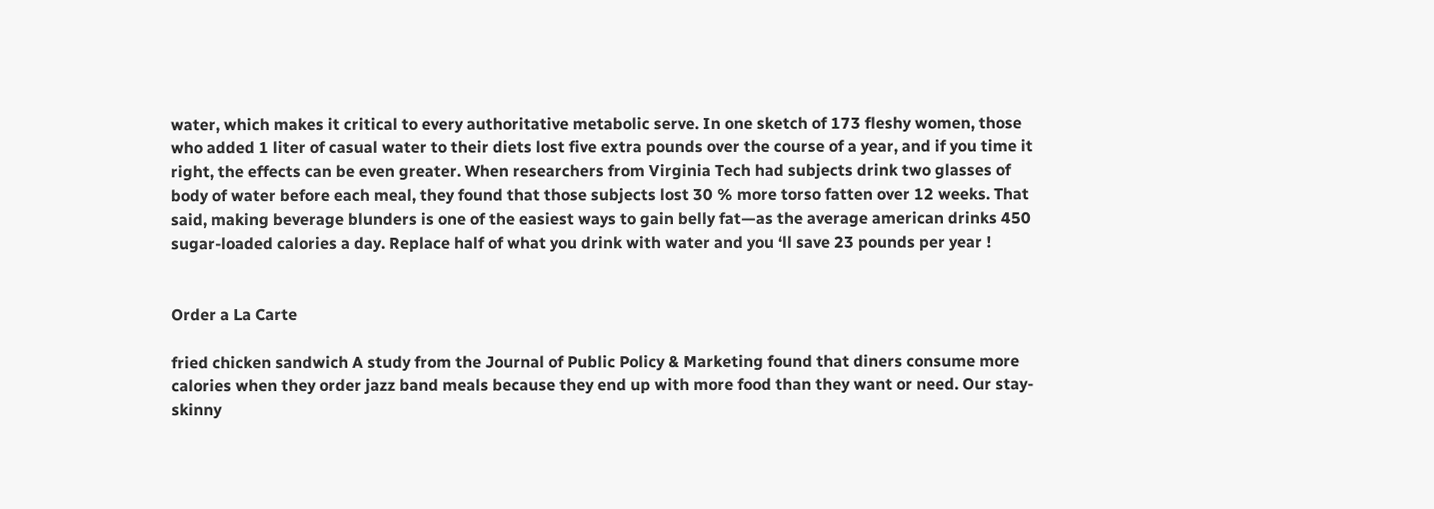water, which makes it critical to every authoritative metabolic serve. In one sketch of 173 fleshy women, those who added 1 liter of casual water to their diets lost five extra pounds over the course of a year, and if you time it right, the effects can be even greater. When researchers from Virginia Tech had subjects drink two glasses of body of water before each meal, they found that those subjects lost 30 % more torso fatten over 12 weeks. That said, making beverage blunders is one of the easiest ways to gain belly fat—as the average american drinks 450 sugar-loaded calories a day. Replace half of what you drink with water and you ‘ll save 23 pounds per year !


Order a La Carte

fried chicken sandwich A study from the Journal of Public Policy & Marketing found that diners consume more calories when they order jazz band meals because they end up with more food than they want or need. Our stay-skinny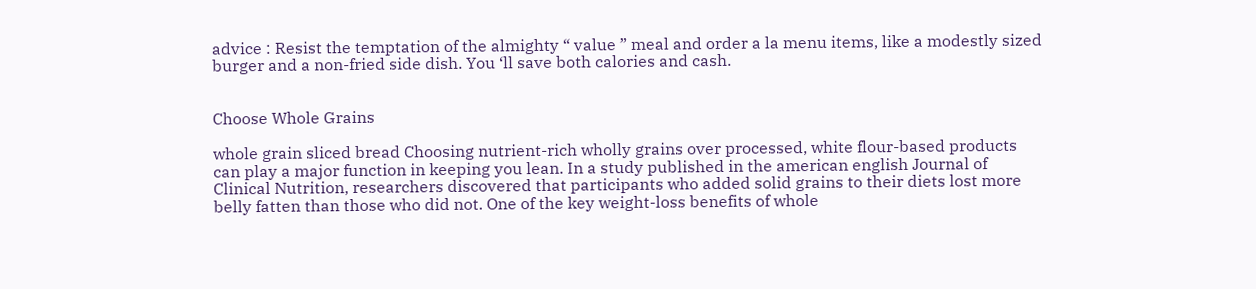advice : Resist the temptation of the almighty “ value ” meal and order a la menu items, like a modestly sized burger and a non-fried side dish. You ‘ll save both calories and cash.


Choose Whole Grains

whole grain sliced bread Choosing nutrient-rich wholly grains over processed, white flour-based products can play a major function in keeping you lean. In a study published in the american english Journal of Clinical Nutrition, researchers discovered that participants who added solid grains to their diets lost more belly fatten than those who did not. One of the key weight-loss benefits of whole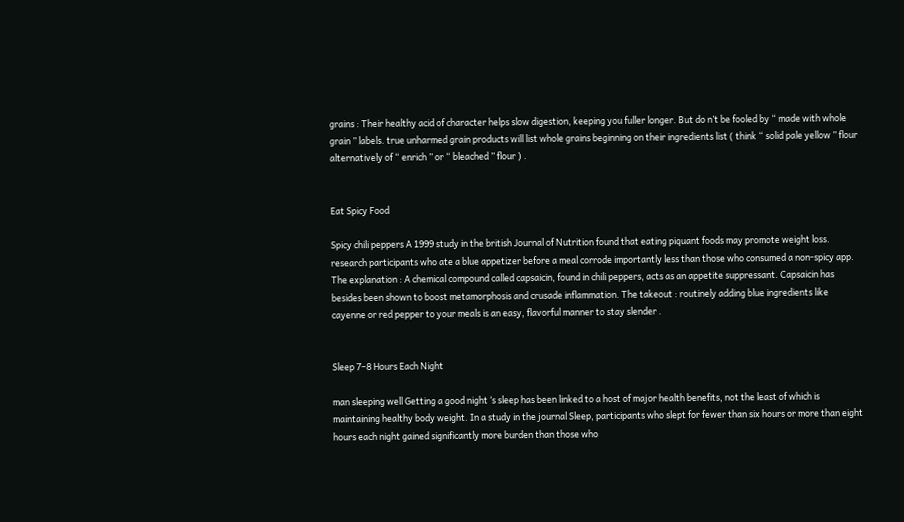grains : Their healthy acid of character helps slow digestion, keeping you fuller longer. But do n’t be fooled by “ made with whole grain ” labels. true unharmed grain products will list whole grains beginning on their ingredients list ( think “ solid pale yellow ” flour alternatively of “ enrich ” or “ bleached ” flour ) .


Eat Spicy Food

Spicy chili peppers A 1999 study in the british Journal of Nutrition found that eating piquant foods may promote weight loss. research participants who ate a blue appetizer before a meal corrode importantly less than those who consumed a non-spicy app. The explanation : A chemical compound called capsaicin, found in chili peppers, acts as an appetite suppressant. Capsaicin has besides been shown to boost metamorphosis and crusade inflammation. The takeout : routinely adding blue ingredients like cayenne or red pepper to your meals is an easy, flavorful manner to stay slender .


Sleep 7–8 Hours Each Night

man sleeping well Getting a good night ‘s sleep has been linked to a host of major health benefits, not the least of which is maintaining healthy body weight. In a study in the journal Sleep, participants who slept for fewer than six hours or more than eight hours each night gained significantly more burden than those who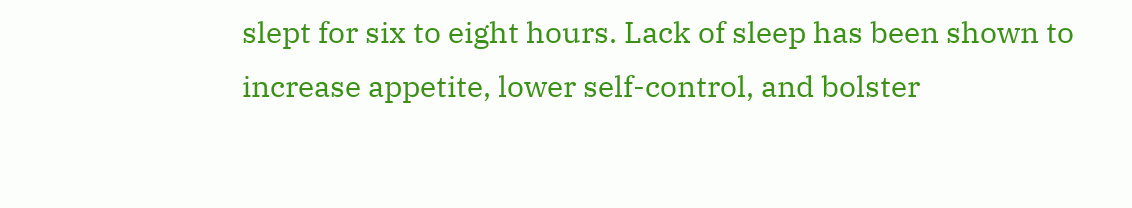slept for six to eight hours. Lack of sleep has been shown to increase appetite, lower self-control, and bolster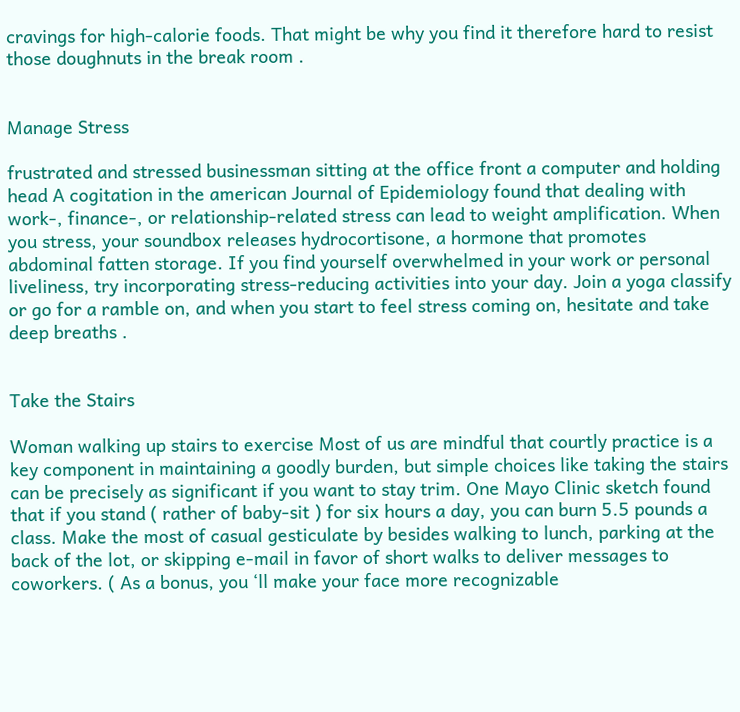cravings for high-calorie foods. That might be why you find it therefore hard to resist those doughnuts in the break room .


Manage Stress

frustrated and stressed businessman sitting at the office front a computer and holding head A cogitation in the american Journal of Epidemiology found that dealing with work-, finance-, or relationship-related stress can lead to weight amplification. When you stress, your soundbox releases hydrocortisone, a hormone that promotes abdominal fatten storage. If you find yourself overwhelmed in your work or personal liveliness, try incorporating stress-reducing activities into your day. Join a yoga classify or go for a ramble on, and when you start to feel stress coming on, hesitate and take deep breaths .


Take the Stairs

Woman walking up stairs to exercise Most of us are mindful that courtly practice is a key component in maintaining a goodly burden, but simple choices like taking the stairs can be precisely as significant if you want to stay trim. One Mayo Clinic sketch found that if you stand ( rather of baby-sit ) for six hours a day, you can burn 5.5 pounds a class. Make the most of casual gesticulate by besides walking to lunch, parking at the back of the lot, or skipping e-mail in favor of short walks to deliver messages to coworkers. ( As a bonus, you ‘ll make your face more recognizable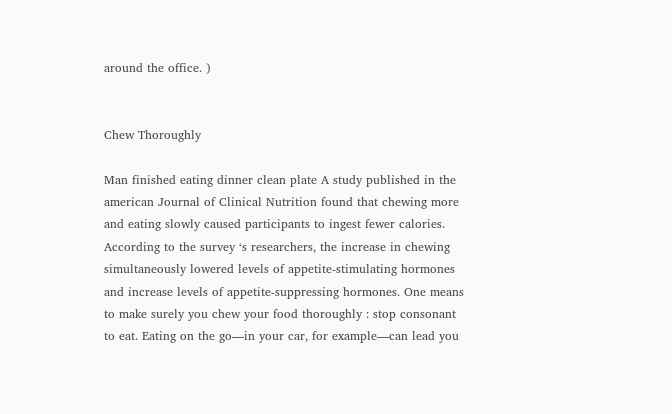around the office. )


Chew Thoroughly

Man finished eating dinner clean plate A study published in the american Journal of Clinical Nutrition found that chewing more and eating slowly caused participants to ingest fewer calories. According to the survey ‘s researchers, the increase in chewing simultaneously lowered levels of appetite-stimulating hormones and increase levels of appetite-suppressing hormones. One means to make surely you chew your food thoroughly : stop consonant to eat. Eating on the go—in your car, for example—can lead you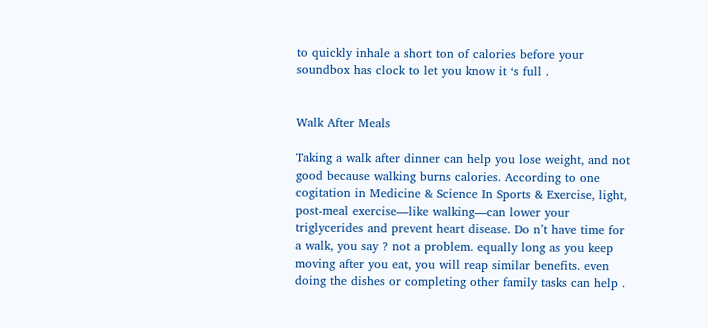to quickly inhale a short ton of calories before your soundbox has clock to let you know it ‘s full .


Walk After Meals

Taking a walk after dinner can help you lose weight, and not good because walking burns calories. According to one cogitation in Medicine & Science In Sports & Exercise, light, post-meal exercise—like walking—can lower your triglycerides and prevent heart disease. Do n’t have time for a walk, you say ? not a problem. equally long as you keep moving after you eat, you will reap similar benefits. even doing the dishes or completing other family tasks can help .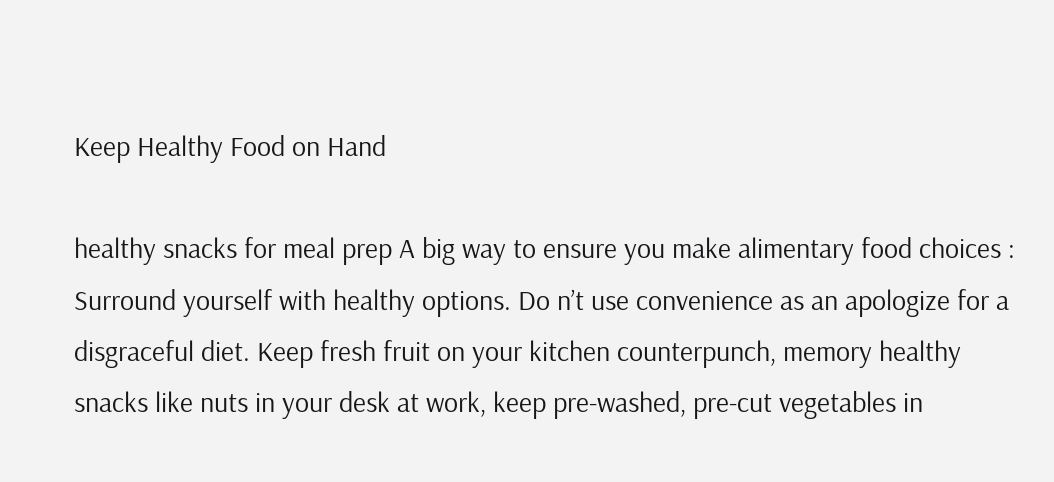Keep Healthy Food on Hand

healthy snacks for meal prep A big way to ensure you make alimentary food choices : Surround yourself with healthy options. Do n’t use convenience as an apologize for a disgraceful diet. Keep fresh fruit on your kitchen counterpunch, memory healthy snacks like nuts in your desk at work, keep pre-washed, pre-cut vegetables in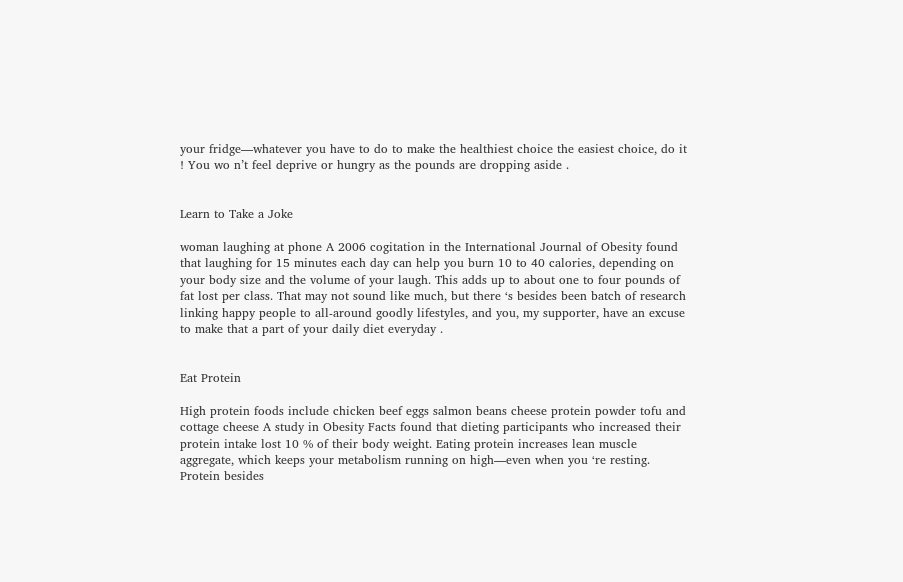your fridge—whatever you have to do to make the healthiest choice the easiest choice, do it ! You wo n’t feel deprive or hungry as the pounds are dropping aside .


Learn to Take a Joke

woman laughing at phone A 2006 cogitation in the International Journal of Obesity found that laughing for 15 minutes each day can help you burn 10 to 40 calories, depending on your body size and the volume of your laugh. This adds up to about one to four pounds of fat lost per class. That may not sound like much, but there ‘s besides been batch of research linking happy people to all-around goodly lifestyles, and you, my supporter, have an excuse to make that a part of your daily diet everyday .


Eat Protein

High protein foods include chicken beef eggs salmon beans cheese protein powder tofu and cottage cheese A study in Obesity Facts found that dieting participants who increased their protein intake lost 10 % of their body weight. Eating protein increases lean muscle aggregate, which keeps your metabolism running on high—even when you ‘re resting. Protein besides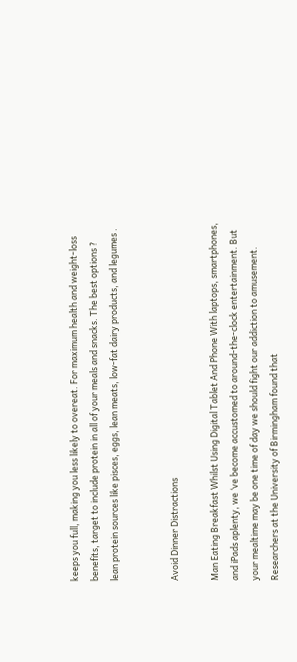keeps you full, making you less likely to overeat. For maximum health and weight-loss benefits, target to include protein in all of your meals and snacks. The best options ? lean protein sources like pisces, eggs, lean meats, low-fat dairy products, and legumes .


Avoid Dinner Distractions

Man Eating Breakfast Whilst Using Digital Tablet And Phone With laptops, smartphones, and iPads aplenty, we ‘ve become accustomed to around-the-clock entertainment. But your mealtime may be one time of day we should fight our addiction to amusement. Researchers at the University of Birmingham found that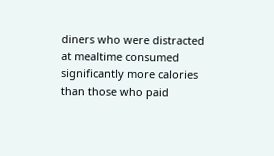diners who were distracted at mealtime consumed significantly more calories than those who paid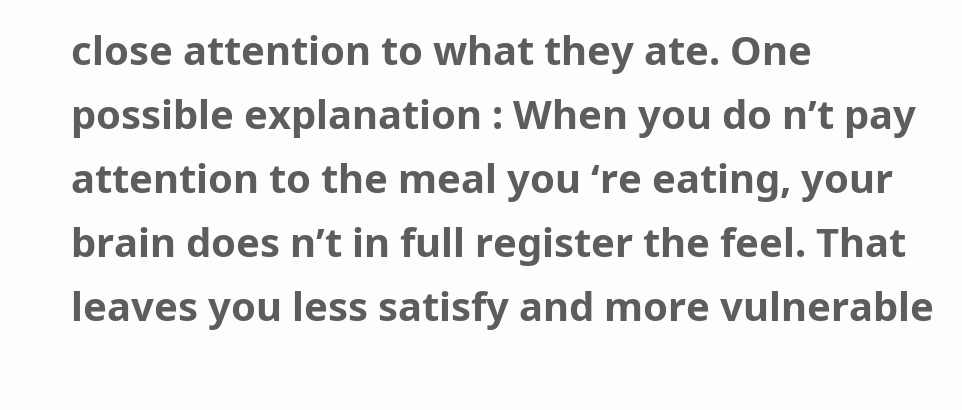close attention to what they ate. One possible explanation : When you do n’t pay attention to the meal you ‘re eating, your brain does n’t in full register the feel. That leaves you less satisfy and more vulnerable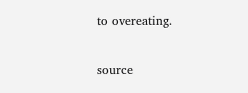to overeating.

source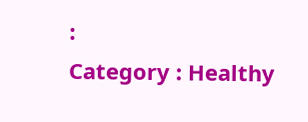:
Category : Healthy